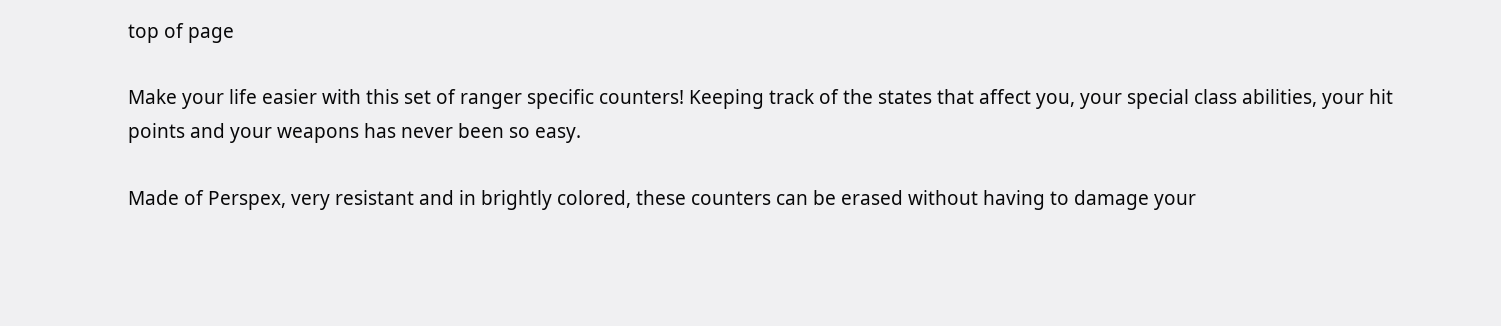top of page

Make your life easier with this set of ranger specific counters! Keeping track of the states that affect you, your special class abilities, your hit points and your weapons has never been so easy.

Made of Perspex, very resistant and in brightly colored, these counters can be erased without having to damage your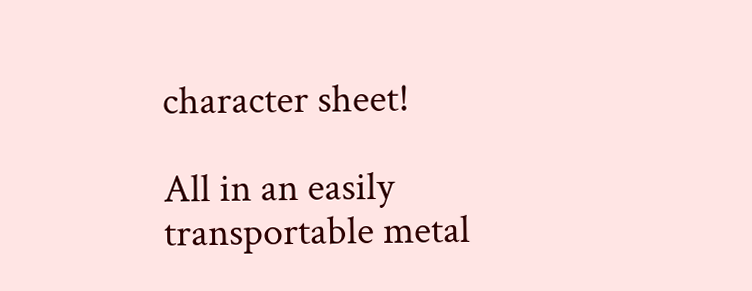character sheet!

All in an easily transportable metal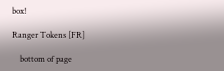box!

Ranger Tokens [FR]

    bottom of page